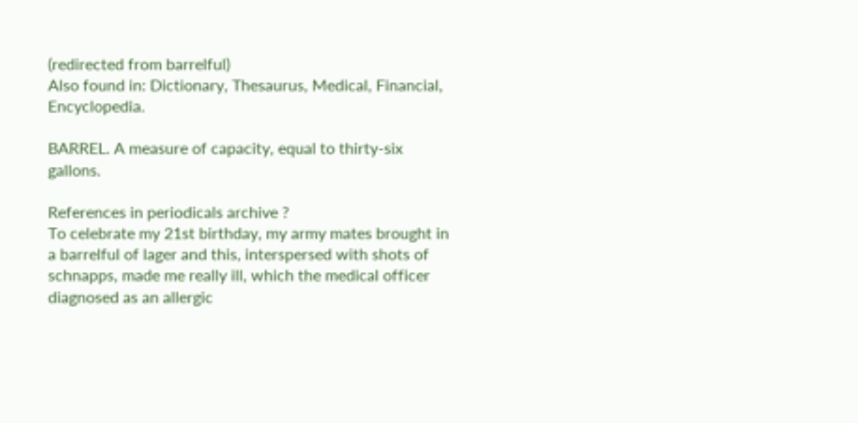(redirected from barrelful)
Also found in: Dictionary, Thesaurus, Medical, Financial, Encyclopedia.

BARREL. A measure of capacity, equal to thirty-six gallons.

References in periodicals archive ?
To celebrate my 21st birthday, my army mates brought in a barrelful of lager and this, interspersed with shots of schnapps, made me really ill, which the medical officer diagnosed as an allergic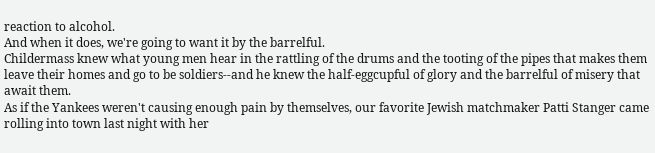reaction to alcohol.
And when it does, we're going to want it by the barrelful.
Childermass knew what young men hear in the rattling of the drums and the tooting of the pipes that makes them leave their homes and go to be soldiers--and he knew the half-eggcupful of glory and the barrelful of misery that await them.
As if the Yankees weren't causing enough pain by themselves, our favorite Jewish matchmaker Patti Stanger came rolling into town last night with her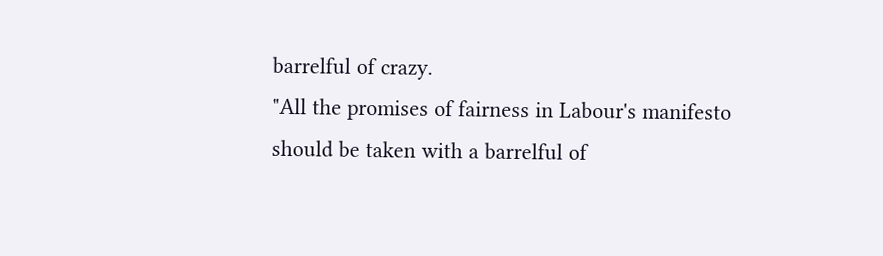barrelful of crazy.
"All the promises of fairness in Labour's manifesto should be taken with a barrelful of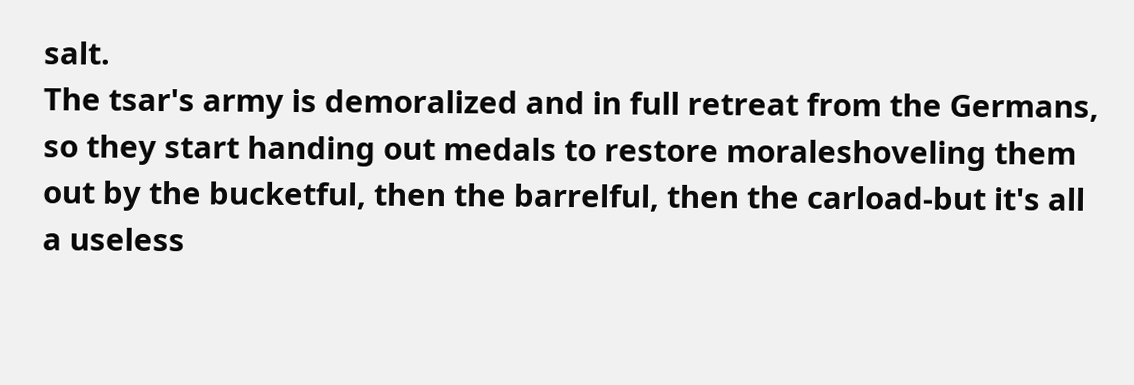salt.
The tsar's army is demoralized and in full retreat from the Germans, so they start handing out medals to restore moraleshoveling them out by the bucketful, then the barrelful, then the carload-but it's all a useless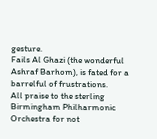gesture.
Fails Al Ghazi (the wonderful Ashraf Barhom), is fated for a barrelful of frustrations.
All praise to the sterling Birmingham Philharmonic Orchestra for not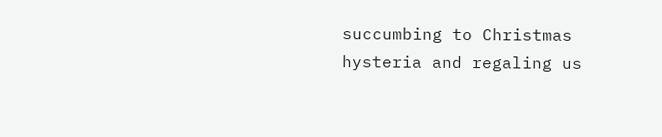succumbing to Christmas hysteria and regaling us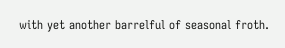with yet another barrelful of seasonal froth.